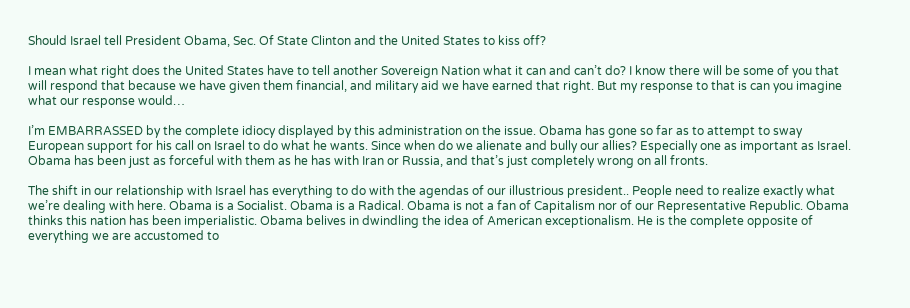Should Israel tell President Obama, Sec. Of State Clinton and the United States to kiss off?

I mean what right does the United States have to tell another Sovereign Nation what it can and can’t do? I know there will be some of you that will respond that because we have given them financial, and military aid we have earned that right. But my response to that is can you imagine what our response would…

I’m EMBARRASSED by the complete idiocy displayed by this administration on the issue. Obama has gone so far as to attempt to sway European support for his call on Israel to do what he wants. Since when do we alienate and bully our allies? Especially one as important as Israel. Obama has been just as forceful with them as he has with Iran or Russia, and that’s just completely wrong on all fronts.

The shift in our relationship with Israel has everything to do with the agendas of our illustrious president.. People need to realize exactly what we’re dealing with here. Obama is a Socialist. Obama is a Radical. Obama is not a fan of Capitalism nor of our Representative Republic. Obama thinks this nation has been imperialistic. Obama belives in dwindling the idea of American exceptionalism. He is the complete opposite of everything we are accustomed to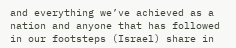and everything we’ve achieved as a nation and anyone that has followed in our footsteps (Israel) share in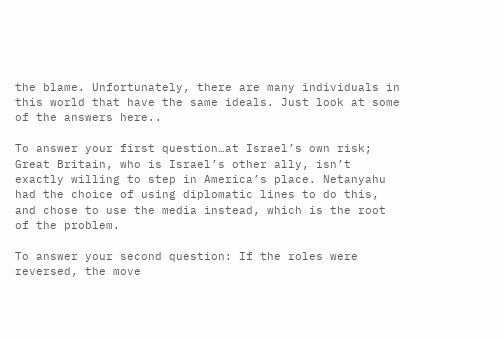the blame. Unfortunately, there are many individuals in this world that have the same ideals. Just look at some of the answers here..

To answer your first question…at Israel’s own risk; Great Britain, who is Israel’s other ally, isn’t exactly willing to step in America’s place. Netanyahu had the choice of using diplomatic lines to do this, and chose to use the media instead, which is the root of the problem.

To answer your second question: If the roles were reversed, the move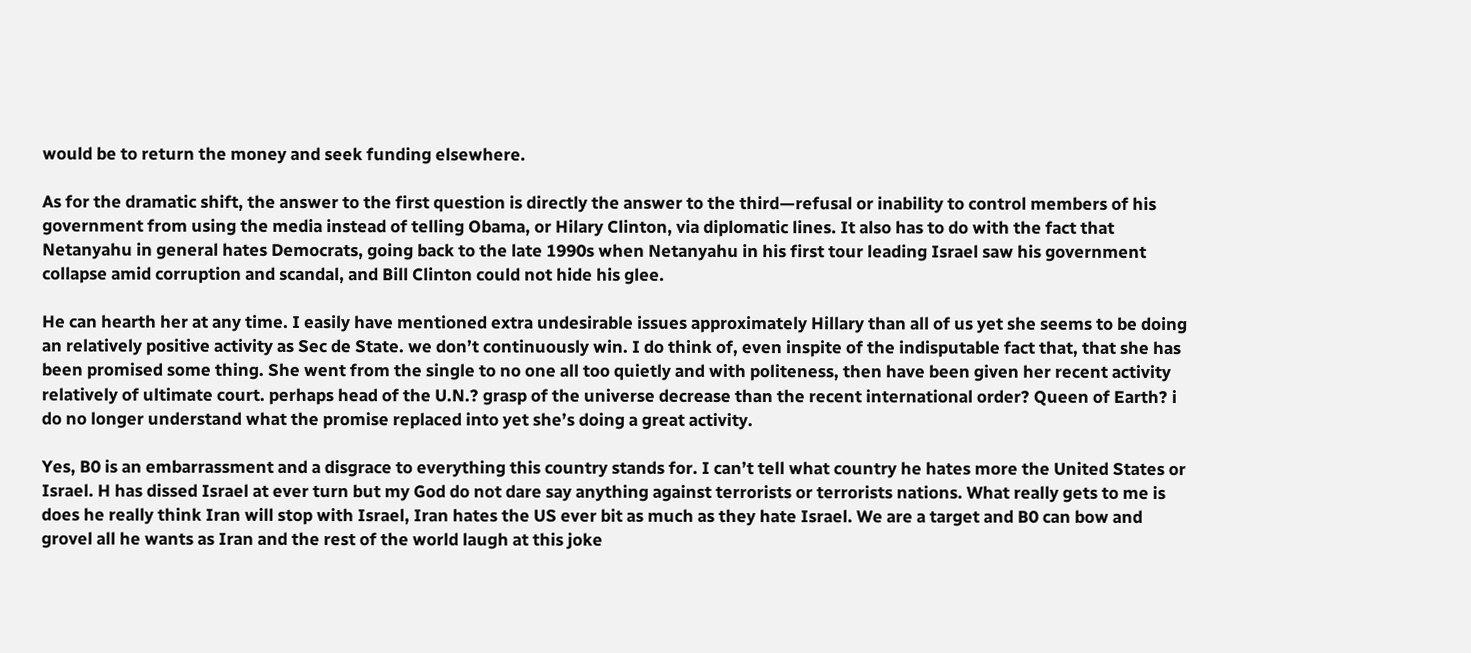would be to return the money and seek funding elsewhere.

As for the dramatic shift, the answer to the first question is directly the answer to the third—refusal or inability to control members of his government from using the media instead of telling Obama, or Hilary Clinton, via diplomatic lines. It also has to do with the fact that Netanyahu in general hates Democrats, going back to the late 1990s when Netanyahu in his first tour leading Israel saw his government collapse amid corruption and scandal, and Bill Clinton could not hide his glee.

He can hearth her at any time. I easily have mentioned extra undesirable issues approximately Hillary than all of us yet she seems to be doing an relatively positive activity as Sec de State. we don’t continuously win. I do think of, even inspite of the indisputable fact that, that she has been promised some thing. She went from the single to no one all too quietly and with politeness, then have been given her recent activity relatively of ultimate court. perhaps head of the U.N.? grasp of the universe decrease than the recent international order? Queen of Earth? i do no longer understand what the promise replaced into yet she’s doing a great activity.

Yes, B0 is an embarrassment and a disgrace to everything this country stands for. I can’t tell what country he hates more the United States or Israel. H has dissed Israel at ever turn but my God do not dare say anything against terrorists or terrorists nations. What really gets to me is does he really think Iran will stop with Israel, Iran hates the US ever bit as much as they hate Israel. We are a target and B0 can bow and grovel all he wants as Iran and the rest of the world laugh at this joke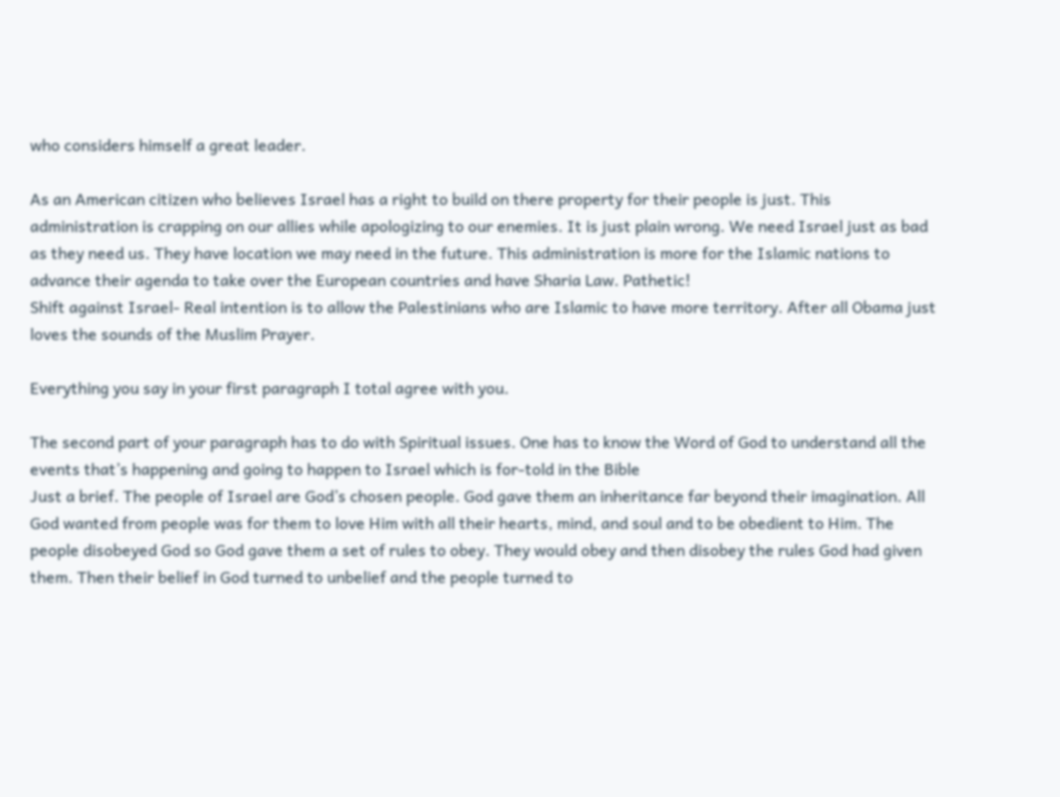who considers himself a great leader.

As an American citizen who believes Israel has a right to build on there property for their people is just. This administration is crapping on our allies while apologizing to our enemies. It is just plain wrong. We need Israel just as bad as they need us. They have location we may need in the future. This administration is more for the Islamic nations to advance their agenda to take over the European countries and have Sharia Law. Pathetic!
Shift against Israel- Real intention is to allow the Palestinians who are Islamic to have more territory. After all Obama just loves the sounds of the Muslim Prayer.

Everything you say in your first paragraph I total agree with you.

The second part of your paragraph has to do with Spiritual issues. One has to know the Word of God to understand all the events that’s happening and going to happen to Israel which is for-told in the Bible
Just a brief. The people of Israel are God’s chosen people. God gave them an inheritance far beyond their imagination. All God wanted from people was for them to love Him with all their hearts, mind, and soul and to be obedient to Him. The people disobeyed God so God gave them a set of rules to obey. They would obey and then disobey the rules God had given them. Then their belief in God turned to unbelief and the people turned to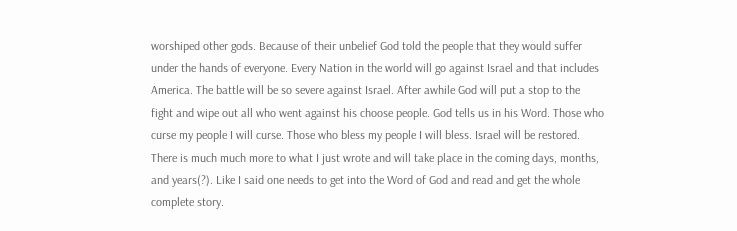worshiped other gods. Because of their unbelief God told the people that they would suffer under the hands of everyone. Every Nation in the world will go against Israel and that includes America. The battle will be so severe against Israel. After awhile God will put a stop to the fight and wipe out all who went against his choose people. God tells us in his Word. Those who curse my people I will curse. Those who bless my people I will bless. Israel will be restored.
There is much much more to what I just wrote and will take place in the coming days, months, and years(?). Like I said one needs to get into the Word of God and read and get the whole complete story.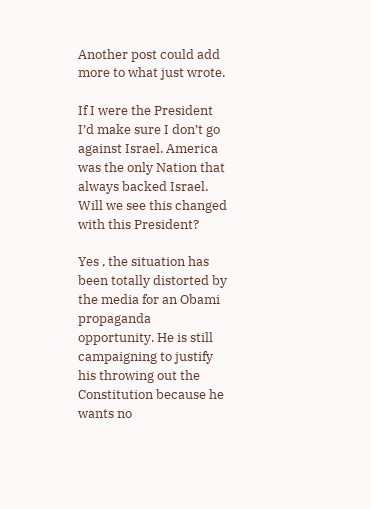Another post could add more to what just wrote.

If I were the President I’d make sure I don’t go against Israel. America was the only Nation that always backed Israel. Will we see this changed with this President?

Yes , the situation has been totally distorted by the media for an Obami propaganda opportunity. He is still campaigning to justify his throwing out the Constitution because he wants no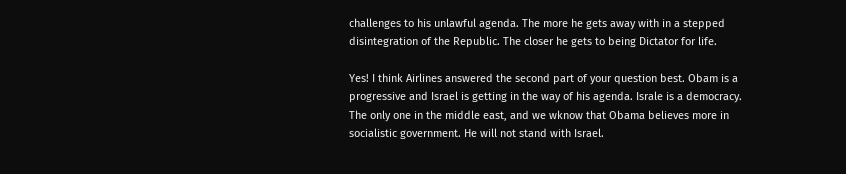challenges to his unlawful agenda. The more he gets away with in a stepped disintegration of the Republic. The closer he gets to being Dictator for life.

Yes! I think Airlines answered the second part of your question best. Obam is a progressive and Israel is getting in the way of his agenda. Israle is a democracy. The only one in the middle east, and we wknow that Obama believes more in socialistic government. He will not stand with Israel.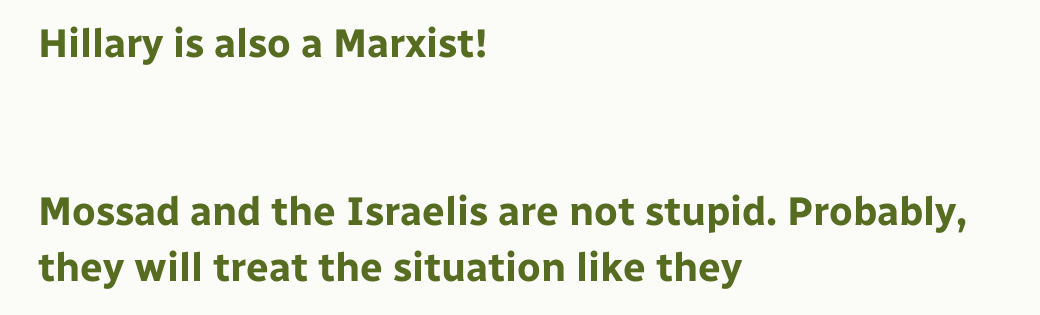Hillary is also a Marxist!


Mossad and the Israelis are not stupid. Probably, they will treat the situation like they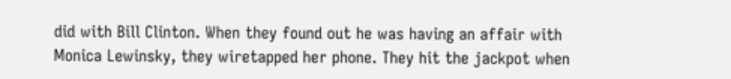did with Bill Clinton. When they found out he was having an affair with Monica Lewinsky, they wiretapped her phone. They hit the jackpot when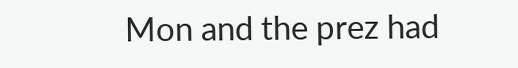Mon and the prez had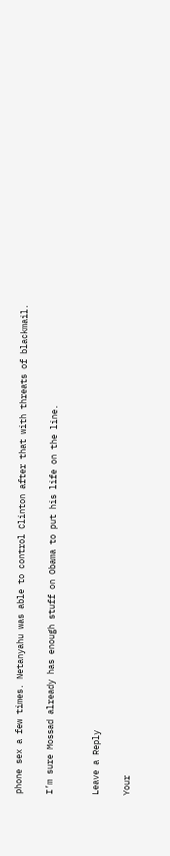phone sex a few times. Netanyahu was able to control Clinton after that with threats of blackmail.

I’m sure Mossad already has enough stuff on Obama to put his life on the line.


Leave a Reply

Your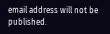email address will not be published.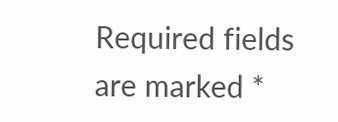Required fields are marked *